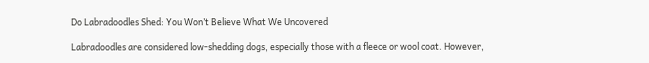Do Labradoodles Shed: You Won’t Believe What We Uncovered

Labradoodles are considered low-shedding dogs, especially those with a fleece or wool coat. However,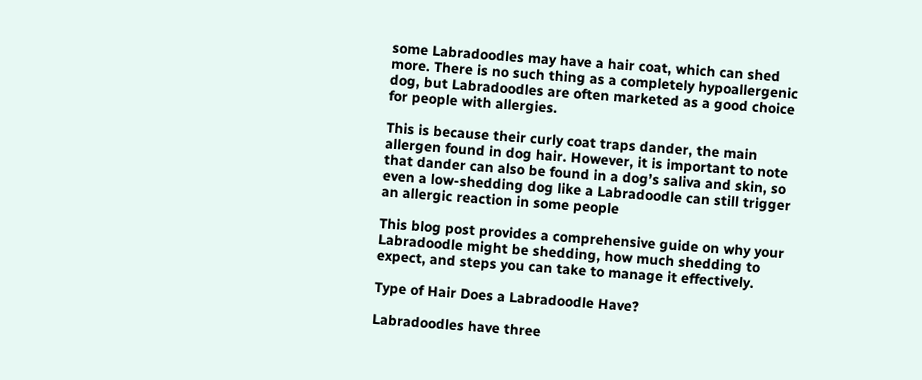some Labradoodles may have a hair coat, which can shed more. There is no such thing as a completely hypoallergenic dog, but Labradoodles are often marketed as a good choice for people with allergies.

This is because their curly coat traps dander, the main allergen found in dog hair. However, it is important to note that dander can also be found in a dog’s saliva and skin, so even a low-shedding dog like a Labradoodle can still trigger an allergic reaction in some people

This blog post provides a comprehensive guide on why your Labradoodle might be shedding, how much shedding to expect, and steps you can take to manage it effectively.

Type of Hair Does a Labradoodle Have?

Labradoodles have three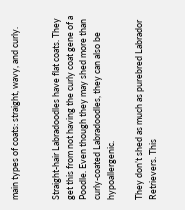main types of coats: straight, wavy, and curly.


Straight-hair Labradoodles have flat coats. They get this from not having the curly coat gene of a Poodle. Even though they may shed more than curly-coated Labradoodles, they can also be hypoallergenic.

They don’t shed as much as purebred Labrador Retrievers. This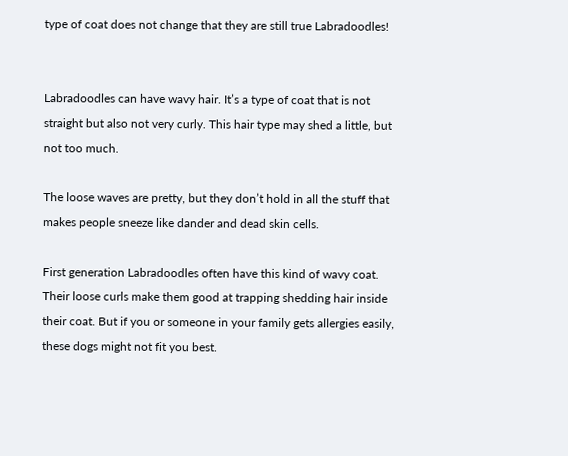type of coat does not change that they are still true Labradoodles!


Labradoodles can have wavy hair. It’s a type of coat that is not straight but also not very curly. This hair type may shed a little, but not too much.

The loose waves are pretty, but they don’t hold in all the stuff that makes people sneeze like dander and dead skin cells.

First generation Labradoodles often have this kind of wavy coat. Their loose curls make them good at trapping shedding hair inside their coat. But if you or someone in your family gets allergies easily, these dogs might not fit you best.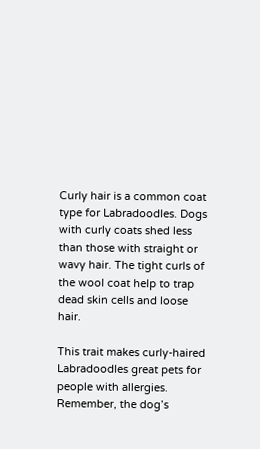Curly hair is a common coat type for Labradoodles. Dogs with curly coats shed less than those with straight or wavy hair. The tight curls of the wool coat help to trap dead skin cells and loose hair.

This trait makes curly-haired Labradoodles great pets for people with allergies. Remember, the dog’s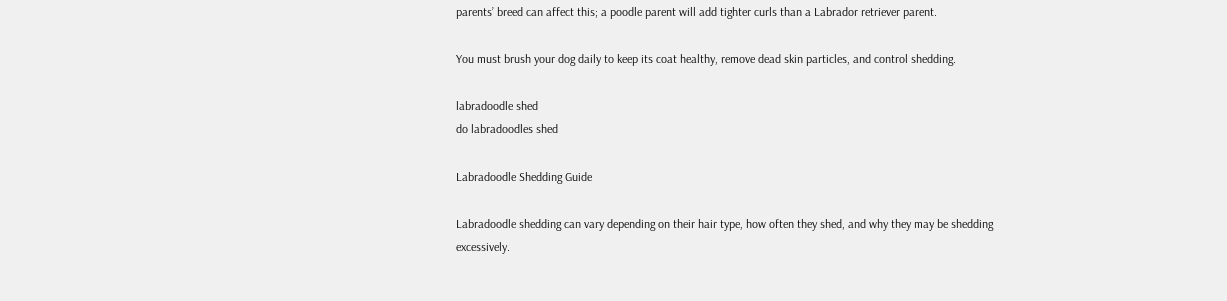parents’ breed can affect this; a poodle parent will add tighter curls than a Labrador retriever parent.

You must brush your dog daily to keep its coat healthy, remove dead skin particles, and control shedding.

labradoodle shed
do labradoodles shed

Labradoodle Shedding Guide

Labradoodle shedding can vary depending on their hair type, how often they shed, and why they may be shedding excessively.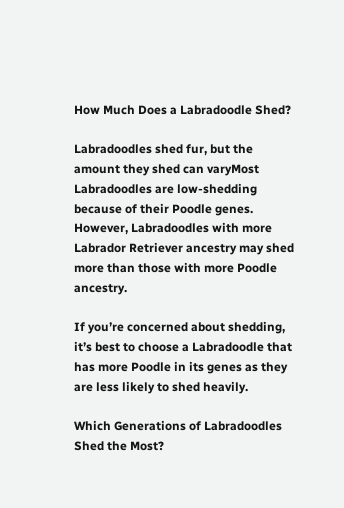How Much Does a Labradoodle Shed?

Labradoodles shed fur, but the amount they shed can varyMost Labradoodles are low-shedding because of their Poodle genes. However, Labradoodles with more Labrador Retriever ancestry may shed more than those with more Poodle ancestry.

If you’re concerned about shedding, it’s best to choose a Labradoodle that has more Poodle in its genes as they are less likely to shed heavily.

Which Generations of Labradoodles Shed the Most?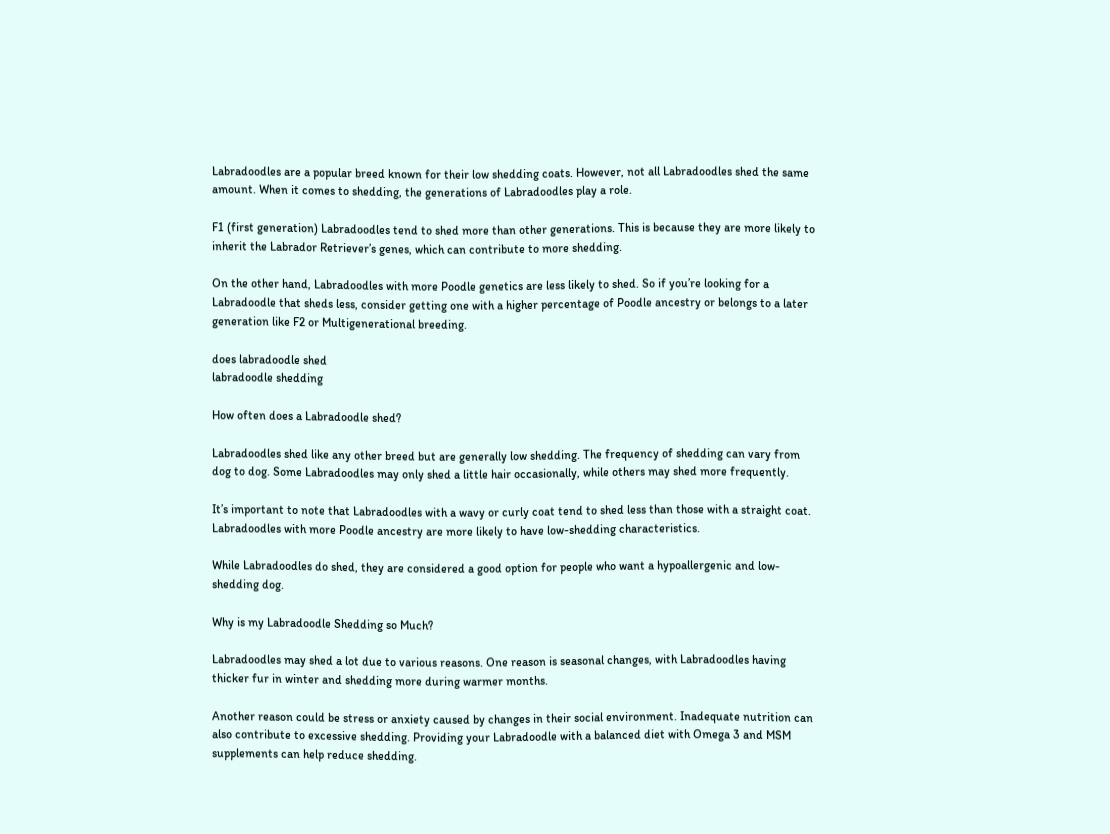Labradoodles are a popular breed known for their low shedding coats. However, not all Labradoodles shed the same amount. When it comes to shedding, the generations of Labradoodles play a role.

F1 (first generation) Labradoodles tend to shed more than other generations. This is because they are more likely to inherit the Labrador Retriever’s genes, which can contribute to more shedding.

On the other hand, Labradoodles with more Poodle genetics are less likely to shed. So if you’re looking for a Labradoodle that sheds less, consider getting one with a higher percentage of Poodle ancestry or belongs to a later generation like F2 or Multigenerational breeding.

does labradoodle shed
labradoodle shedding

How often does a Labradoodle shed?

Labradoodles shed like any other breed but are generally low shedding. The frequency of shedding can vary from dog to dog. Some Labradoodles may only shed a little hair occasionally, while others may shed more frequently.

It’s important to note that Labradoodles with a wavy or curly coat tend to shed less than those with a straight coat. Labradoodles with more Poodle ancestry are more likely to have low-shedding characteristics.

While Labradoodles do shed, they are considered a good option for people who want a hypoallergenic and low-shedding dog.

Why is my Labradoodle Shedding so Much?

Labradoodles may shed a lot due to various reasons. One reason is seasonal changes, with Labradoodles having thicker fur in winter and shedding more during warmer months.

Another reason could be stress or anxiety caused by changes in their social environment. Inadequate nutrition can also contribute to excessive shedding. Providing your Labradoodle with a balanced diet with Omega 3 and MSM supplements can help reduce shedding.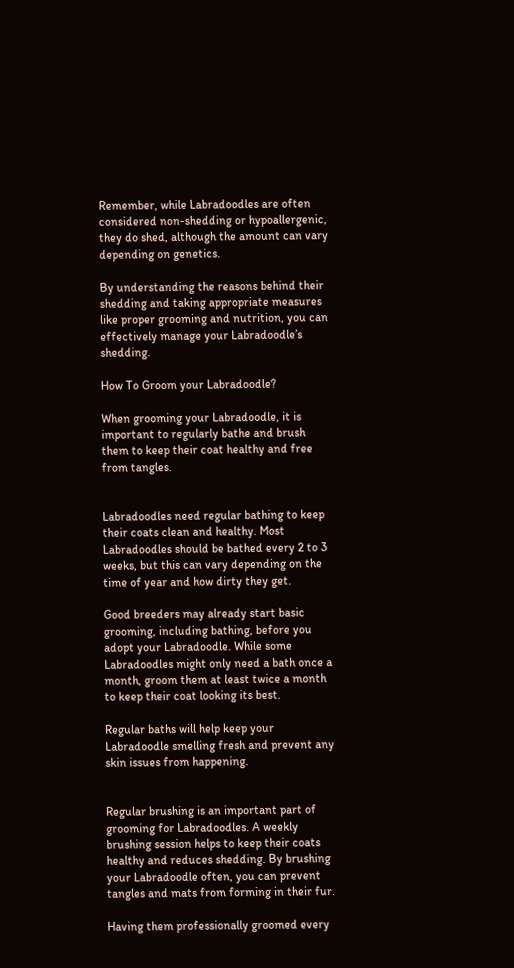Remember, while Labradoodles are often considered non-shedding or hypoallergenic, they do shed, although the amount can vary depending on genetics.

By understanding the reasons behind their shedding and taking appropriate measures like proper grooming and nutrition, you can effectively manage your Labradoodle’s shedding.

How To Groom your Labradoodle?

When grooming your Labradoodle, it is important to regularly bathe and brush them to keep their coat healthy and free from tangles.


Labradoodles need regular bathing to keep their coats clean and healthy. Most Labradoodles should be bathed every 2 to 3 weeks, but this can vary depending on the time of year and how dirty they get.

Good breeders may already start basic grooming, including bathing, before you adopt your Labradoodle. While some Labradoodles might only need a bath once a month, groom them at least twice a month to keep their coat looking its best.

Regular baths will help keep your Labradoodle smelling fresh and prevent any skin issues from happening.


Regular brushing is an important part of grooming for Labradoodles. A weekly brushing session helps to keep their coats healthy and reduces shedding. By brushing your Labradoodle often, you can prevent tangles and mats from forming in their fur.

Having them professionally groomed every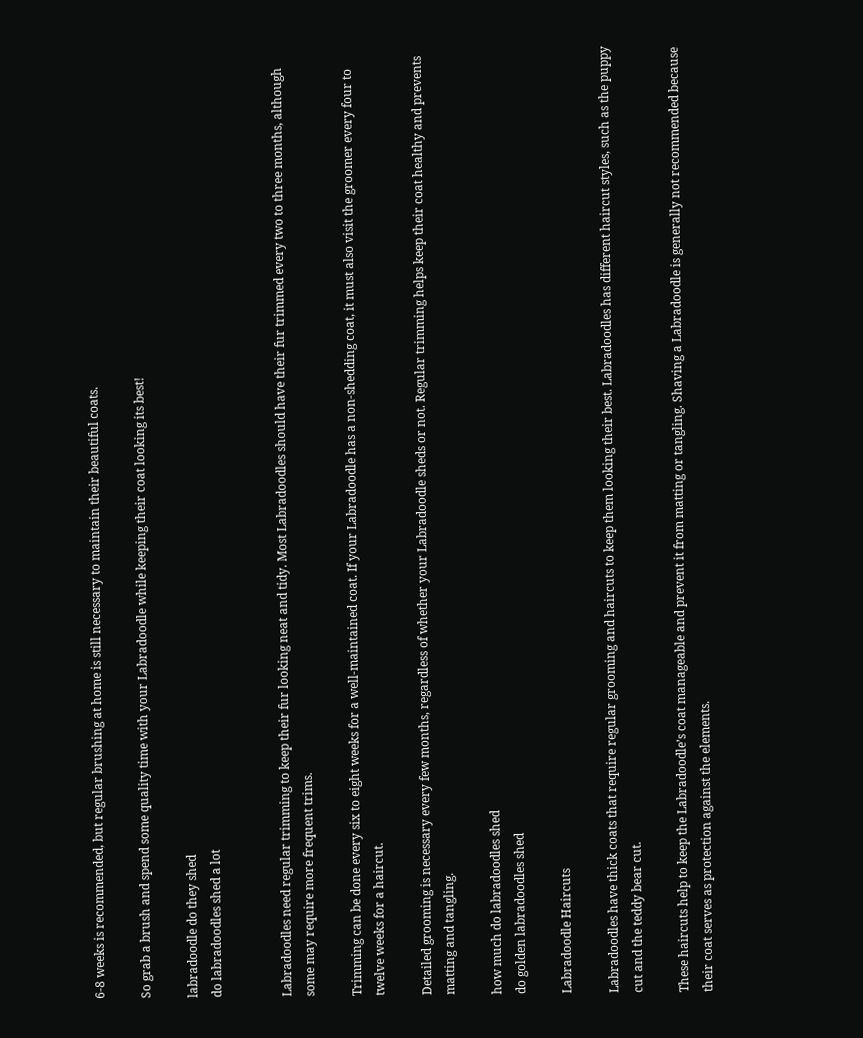6-8 weeks is recommended, but regular brushing at home is still necessary to maintain their beautiful coats.

So grab a brush and spend some quality time with your Labradoodle while keeping their coat looking its best!

labradoodle do they shed
do labradoodles shed a lot


Labradoodles need regular trimming to keep their fur looking neat and tidy. Most Labradoodles should have their fur trimmed every two to three months, although some may require more frequent trims.

Trimming can be done every six to eight weeks for a well-maintained coat. If your Labradoodle has a non-shedding coat, it must also visit the groomer every four to twelve weeks for a haircut.

Detailed grooming is necessary every few months, regardless of whether your Labradoodle sheds or not. Regular trimming helps keep their coat healthy and prevents matting and tangling.

how much do labradoodles shed
do golden labradoodles shed

Labradoodle Haircuts

Labradoodles have thick coats that require regular grooming and haircuts to keep them looking their best. Labradoodles has different haircut styles, such as the puppy cut and the teddy bear cut.

These haircuts help to keep the Labradoodle’s coat manageable and prevent it from matting or tangling. Shaving a Labradoodle is generally not recommended because their coat serves as protection against the elements.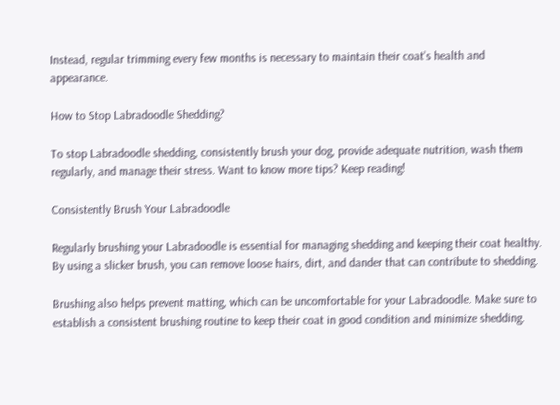Instead, regular trimming every few months is necessary to maintain their coat’s health and appearance.

How to Stop Labradoodle Shedding?

To stop Labradoodle shedding, consistently brush your dog, provide adequate nutrition, wash them regularly, and manage their stress. Want to know more tips? Keep reading!

Consistently Brush Your Labradoodle

Regularly brushing your Labradoodle is essential for managing shedding and keeping their coat healthy. By using a slicker brush, you can remove loose hairs, dirt, and dander that can contribute to shedding.

Brushing also helps prevent matting, which can be uncomfortable for your Labradoodle. Make sure to establish a consistent brushing routine to keep their coat in good condition and minimize shedding.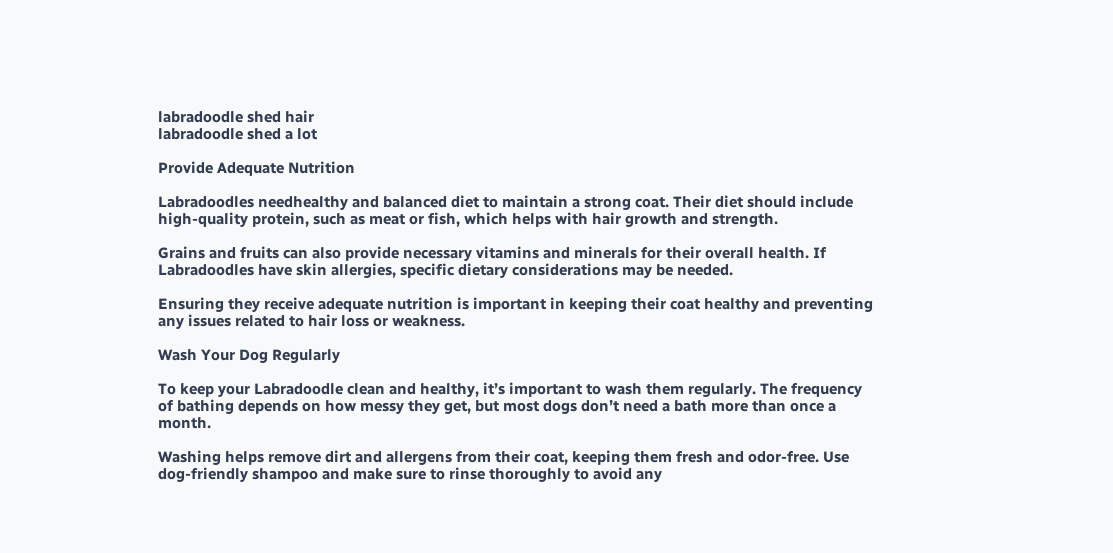labradoodle shed hair
labradoodle shed a lot

Provide Adequate Nutrition

Labradoodles needhealthy and balanced diet to maintain a strong coat. Their diet should include high-quality protein, such as meat or fish, which helps with hair growth and strength.

Grains and fruits can also provide necessary vitamins and minerals for their overall health. If Labradoodles have skin allergies, specific dietary considerations may be needed.

Ensuring they receive adequate nutrition is important in keeping their coat healthy and preventing any issues related to hair loss or weakness.

Wash Your Dog Regularly

To keep your Labradoodle clean and healthy, it’s important to wash them regularly. The frequency of bathing depends on how messy they get, but most dogs don’t need a bath more than once a month.

Washing helps remove dirt and allergens from their coat, keeping them fresh and odor-free. Use dog-friendly shampoo and make sure to rinse thoroughly to avoid any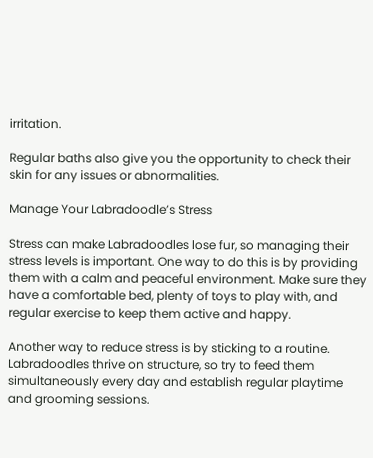irritation.

Regular baths also give you the opportunity to check their skin for any issues or abnormalities.

Manage Your Labradoodle’s Stress

Stress can make Labradoodles lose fur, so managing their stress levels is important. One way to do this is by providing them with a calm and peaceful environment. Make sure they have a comfortable bed, plenty of toys to play with, and regular exercise to keep them active and happy.

Another way to reduce stress is by sticking to a routine. Labradoodles thrive on structure, so try to feed them simultaneously every day and establish regular playtime and grooming sessions.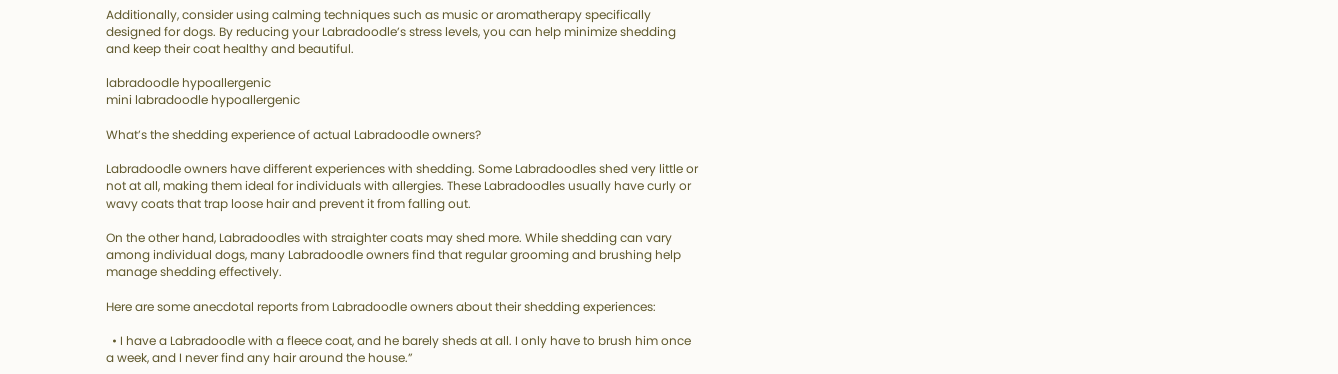Additionally, consider using calming techniques such as music or aromatherapy specifically designed for dogs. By reducing your Labradoodle’s stress levels, you can help minimize shedding and keep their coat healthy and beautiful.

labradoodle hypoallergenic
mini labradoodle hypoallergenic

What’s the shedding experience of actual Labradoodle owners?

Labradoodle owners have different experiences with shedding. Some Labradoodles shed very little or not at all, making them ideal for individuals with allergies. These Labradoodles usually have curly or wavy coats that trap loose hair and prevent it from falling out.

On the other hand, Labradoodles with straighter coats may shed more. While shedding can vary among individual dogs, many Labradoodle owners find that regular grooming and brushing help manage shedding effectively.

Here are some anecdotal reports from Labradoodle owners about their shedding experiences:

  • I have a Labradoodle with a fleece coat, and he barely sheds at all. I only have to brush him once a week, and I never find any hair around the house.”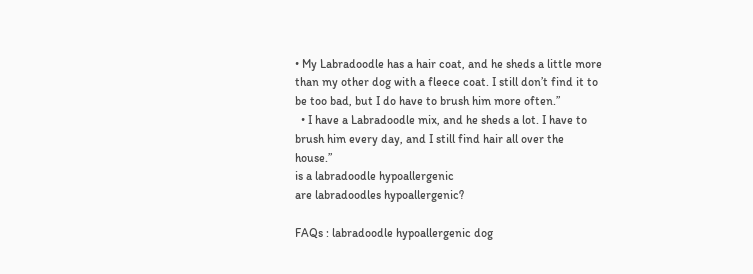• My Labradoodle has a hair coat, and he sheds a little more than my other dog with a fleece coat. I still don’t find it to be too bad, but I do have to brush him more often.”
  • I have a Labradoodle mix, and he sheds a lot. I have to brush him every day, and I still find hair all over the house.”
is a labradoodle hypoallergenic
are labradoodles hypoallergenic?

FAQs : labradoodle hypoallergenic dog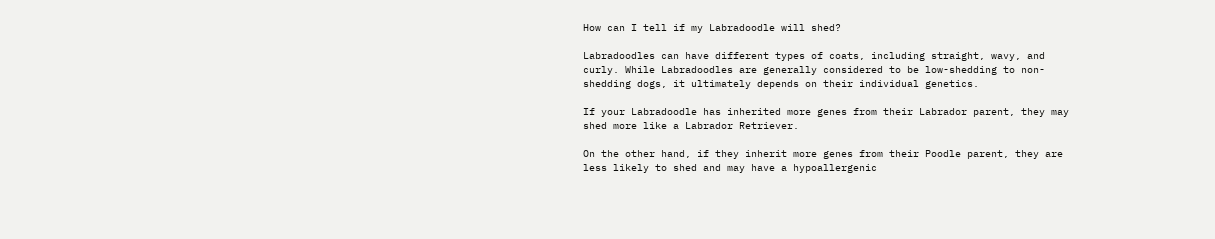How can I tell if my Labradoodle will shed?

Labradoodles can have different types of coats, including straight, wavy, and curly. While Labradoodles are generally considered to be low-shedding to non-shedding dogs, it ultimately depends on their individual genetics.

If your Labradoodle has inherited more genes from their Labrador parent, they may shed more like a Labrador Retriever.

On the other hand, if they inherit more genes from their Poodle parent, they are less likely to shed and may have a hypoallergenic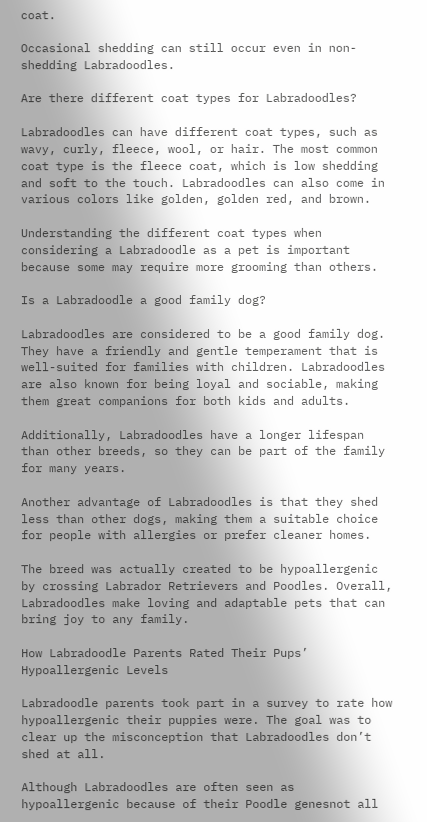coat.

Occasional shedding can still occur even in non-shedding Labradoodles.

Are there different coat types for Labradoodles?

Labradoodles can have different coat types, such as wavy, curly, fleece, wool, or hair. The most common coat type is the fleece coat, which is low shedding and soft to the touch. Labradoodles can also come in various colors like golden, golden red, and brown.

Understanding the different coat types when considering a Labradoodle as a pet is important because some may require more grooming than others.

Is a Labradoodle a good family dog?

Labradoodles are considered to be a good family dog. They have a friendly and gentle temperament that is well-suited for families with children. Labradoodles are also known for being loyal and sociable, making them great companions for both kids and adults.

Additionally, Labradoodles have a longer lifespan than other breeds, so they can be part of the family for many years.

Another advantage of Labradoodles is that they shed less than other dogs, making them a suitable choice for people with allergies or prefer cleaner homes.

The breed was actually created to be hypoallergenic by crossing Labrador Retrievers and Poodles. Overall, Labradoodles make loving and adaptable pets that can bring joy to any family.

How Labradoodle Parents Rated Their Pups’ Hypoallergenic Levels

Labradoodle parents took part in a survey to rate how hypoallergenic their puppies were. The goal was to clear up the misconception that Labradoodles don’t shed at all.

Although Labradoodles are often seen as hypoallergenic because of their Poodle genesnot all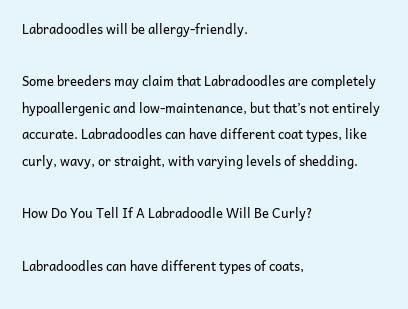Labradoodles will be allergy-friendly.

Some breeders may claim that Labradoodles are completely hypoallergenic and low-maintenance, but that’s not entirely accurate. Labradoodles can have different coat types, like curly, wavy, or straight, with varying levels of shedding.

How Do You Tell If A Labradoodle Will Be Curly?

Labradoodles can have different types of coats,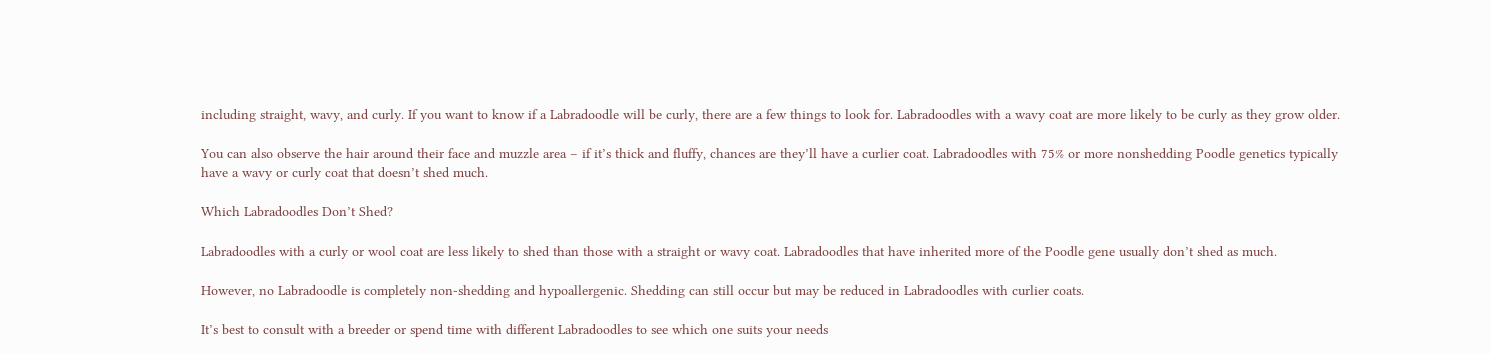including straight, wavy, and curly. If you want to know if a Labradoodle will be curly, there are a few things to look for. Labradoodles with a wavy coat are more likely to be curly as they grow older.

You can also observe the hair around their face and muzzle area – if it’s thick and fluffy, chances are they’ll have a curlier coat. Labradoodles with 75% or more nonshedding Poodle genetics typically have a wavy or curly coat that doesn’t shed much.

Which Labradoodles Don’t Shed?

Labradoodles with a curly or wool coat are less likely to shed than those with a straight or wavy coat. Labradoodles that have inherited more of the Poodle gene usually don’t shed as much.

However, no Labradoodle is completely non-shedding and hypoallergenic. Shedding can still occur but may be reduced in Labradoodles with curlier coats.

It’s best to consult with a breeder or spend time with different Labradoodles to see which one suits your needs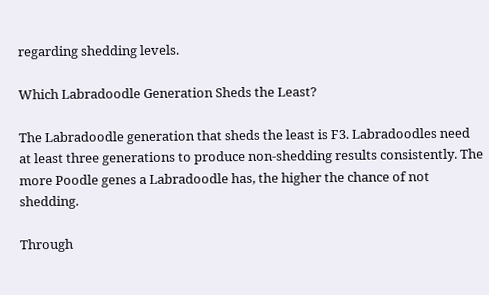regarding shedding levels.

Which Labradoodle Generation Sheds the Least?

The Labradoodle generation that sheds the least is F3. Labradoodles need at least three generations to produce non-shedding results consistently. The more Poodle genes a Labradoodle has, the higher the chance of not shedding.

Through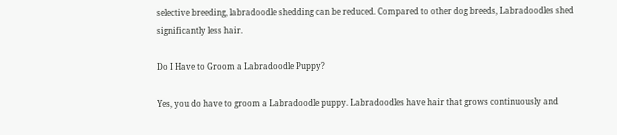selective breeding, labradoodle shedding can be reduced. Compared to other dog breeds, Labradoodles shed significantly less hair.

Do I Have to Groom a Labradoodle Puppy?

Yes, you do have to groom a Labradoodle puppy. Labradoodles have hair that grows continuously and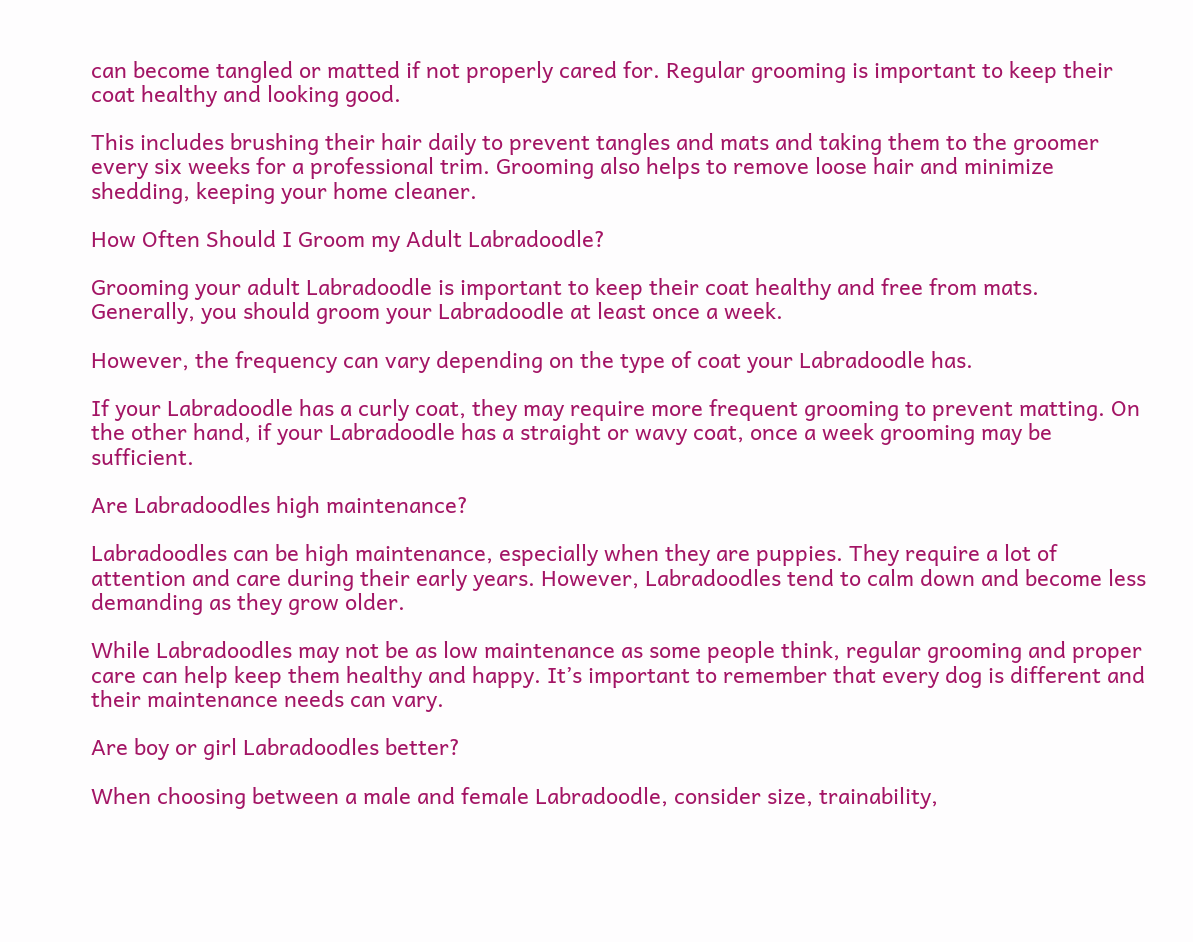can become tangled or matted if not properly cared for. Regular grooming is important to keep their coat healthy and looking good.

This includes brushing their hair daily to prevent tangles and mats and taking them to the groomer every six weeks for a professional trim. Grooming also helps to remove loose hair and minimize shedding, keeping your home cleaner.

How Often Should I Groom my Adult Labradoodle?

Grooming your adult Labradoodle is important to keep their coat healthy and free from mats. Generally, you should groom your Labradoodle at least once a week.

However, the frequency can vary depending on the type of coat your Labradoodle has.

If your Labradoodle has a curly coat, they may require more frequent grooming to prevent matting. On the other hand, if your Labradoodle has a straight or wavy coat, once a week grooming may be sufficient.

Are Labradoodles high maintenance?

Labradoodles can be high maintenance, especially when they are puppies. They require a lot of attention and care during their early years. However, Labradoodles tend to calm down and become less demanding as they grow older.

While Labradoodles may not be as low maintenance as some people think, regular grooming and proper care can help keep them healthy and happy. It’s important to remember that every dog is different and their maintenance needs can vary.

Are boy or girl Labradoodles better?

When choosing between a male and female Labradoodle, consider size, trainability,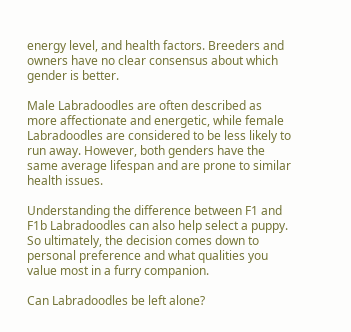energy level, and health factors. Breeders and owners have no clear consensus about which gender is better.

Male Labradoodles are often described as more affectionate and energetic, while female Labradoodles are considered to be less likely to run away. However, both genders have the same average lifespan and are prone to similar health issues.

Understanding the difference between F1 and F1b Labradoodles can also help select a puppy. So ultimately, the decision comes down to personal preference and what qualities you value most in a furry companion.

Can Labradoodles be left alone?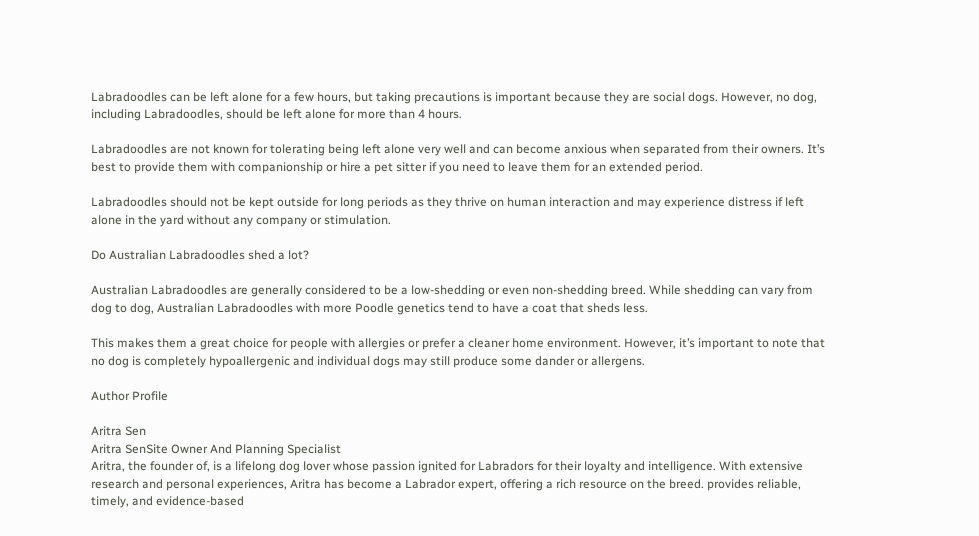Labradoodles can be left alone for a few hours, but taking precautions is important because they are social dogs. However, no dog, including Labradoodles, should be left alone for more than 4 hours.

Labradoodles are not known for tolerating being left alone very well and can become anxious when separated from their owners. It’s best to provide them with companionship or hire a pet sitter if you need to leave them for an extended period.

Labradoodles should not be kept outside for long periods as they thrive on human interaction and may experience distress if left alone in the yard without any company or stimulation.

Do Australian Labradoodles shed a lot?

Australian Labradoodles are generally considered to be a low-shedding or even non-shedding breed. While shedding can vary from dog to dog, Australian Labradoodles with more Poodle genetics tend to have a coat that sheds less.

This makes them a great choice for people with allergies or prefer a cleaner home environment. However, it’s important to note that no dog is completely hypoallergenic and individual dogs may still produce some dander or allergens.

Author Profile

Aritra Sen
Aritra SenSite Owner And Planning Specialist
Aritra, the founder of, is a lifelong dog lover whose passion ignited for Labradors for their loyalty and intelligence. With extensive research and personal experiences, Aritra has become a Labrador expert, offering a rich resource on the breed. provides reliable, timely, and evidence-based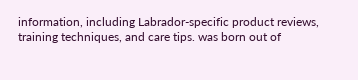information, including Labrador-specific product reviews, training techniques, and care tips. was born out of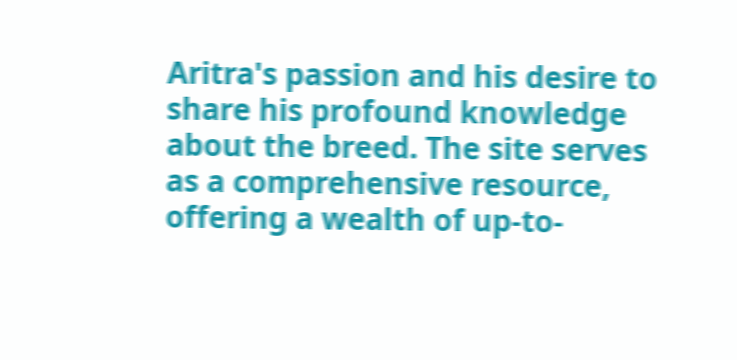Aritra's passion and his desire to share his profound knowledge about the breed. The site serves as a comprehensive resource, offering a wealth of up-to-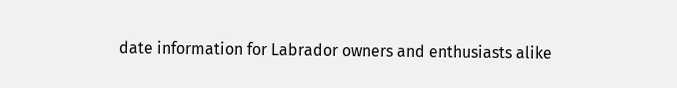date information for Labrador owners and enthusiasts alike